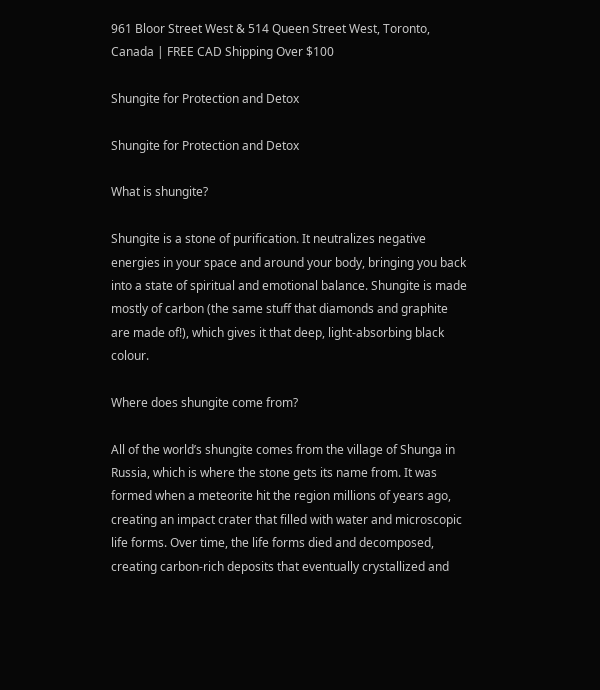961 Bloor Street West & 514 Queen Street West, Toronto, Canada | FREE CAD Shipping Over $100

Shungite for Protection and Detox

Shungite for Protection and Detox

What is shungite?

Shungite is a stone of purification. It neutralizes negative energies in your space and around your body, bringing you back into a state of spiritual and emotional balance. Shungite is made mostly of carbon (the same stuff that diamonds and graphite are made of!), which gives it that deep, light-absorbing black colour.

Where does shungite come from?

All of the world’s shungite comes from the village of Shunga in Russia, which is where the stone gets its name from. It was formed when a meteorite hit the region millions of years ago, creating an impact crater that filled with water and microscopic life forms. Over time, the life forms died and decomposed, creating carbon-rich deposits that eventually crystallized and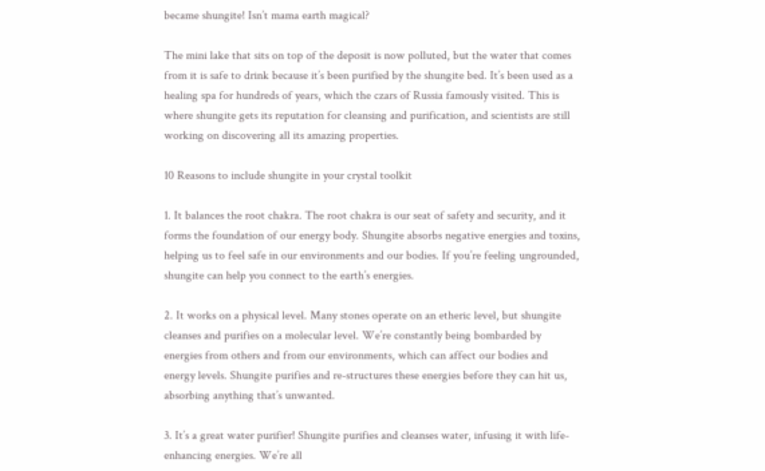became shungite! Isn’t mama earth magical?

The mini lake that sits on top of the deposit is now polluted, but the water that comes from it is safe to drink because it’s been purified by the shungite bed. It’s been used as a healing spa for hundreds of years, which the czars of Russia famously visited. This is where shungite gets its reputation for cleansing and purification, and scientists are still working on discovering all its amazing properties.

10 Reasons to include shungite in your crystal toolkit

1. It balances the root chakra. The root chakra is our seat of safety and security, and it forms the foundation of our energy body. Shungite absorbs negative energies and toxins, helping us to feel safe in our environments and our bodies. If you’re feeling ungrounded, shungite can help you connect to the earth’s energies.

2. It works on a physical level. Many stones operate on an etheric level, but shungite cleanses and purifies on a molecular level. We’re constantly being bombarded by energies from others and from our environments, which can affect our bodies and energy levels. Shungite purifies and re-structures these energies before they can hit us, absorbing anything that’s unwanted.

3. It’s a great water purifier! Shungite purifies and cleanses water, infusing it with life-enhancing energies. We’re all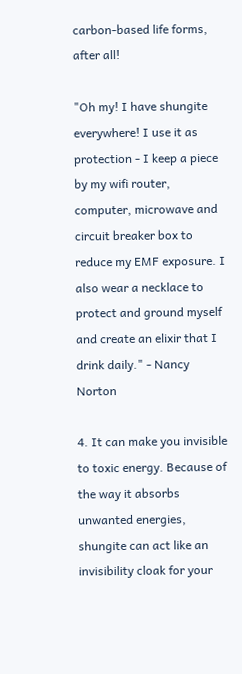carbon-based life forms, after all!

"Oh my! I have shungite everywhere! I use it as protection - I keep a piece by my wifi router, computer, microwave and circuit breaker box to reduce my EMF exposure. I also wear a necklace to protect and ground myself and create an elixir that I drink daily." - Nancy Norton

4. It can make you invisible to toxic energy. Because of the way it absorbs unwanted energies, shungite can act like an invisibility cloak for your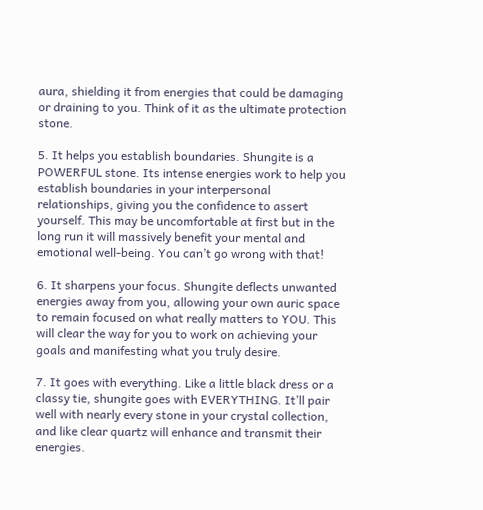aura, shielding it from energies that could be damaging or draining to you. Think of it as the ultimate protection stone.

5. It helps you establish boundaries. Shungite is a POWERFUL stone. Its intense energies work to help you establish boundaries in your interpersonal relationships, giving you the confidence to assert yourself. This may be uncomfortable at first but in the long run it will massively benefit your mental and emotional well-being. You can’t go wrong with that!

6. It sharpens your focus. Shungite deflects unwanted energies away from you, allowing your own auric space to remain focused on what really matters to YOU. This will clear the way for you to work on achieving your goals and manifesting what you truly desire.

7. It goes with everything. Like a little black dress or a classy tie, shungite goes with EVERYTHING. It’ll pair well with nearly every stone in your crystal collection, and like clear quartz will enhance and transmit their energies.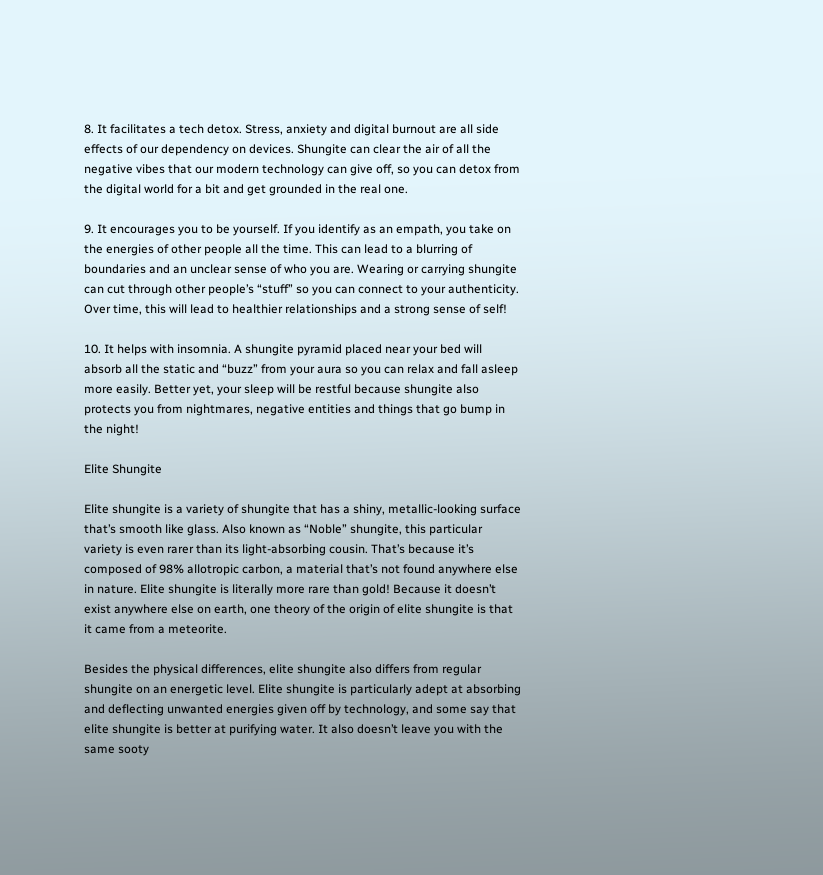8. It facilitates a tech detox. Stress, anxiety and digital burnout are all side effects of our dependency on devices. Shungite can clear the air of all the negative vibes that our modern technology can give off, so you can detox from the digital world for a bit and get grounded in the real one.

9. It encourages you to be yourself. If you identify as an empath, you take on the energies of other people all the time. This can lead to a blurring of boundaries and an unclear sense of who you are. Wearing or carrying shungite can cut through other people’s “stuff” so you can connect to your authenticity. Over time, this will lead to healthier relationships and a strong sense of self!

10. It helps with insomnia. A shungite pyramid placed near your bed will absorb all the static and “buzz” from your aura so you can relax and fall asleep more easily. Better yet, your sleep will be restful because shungite also protects you from nightmares, negative entities and things that go bump in the night!

Elite Shungite

Elite shungite is a variety of shungite that has a shiny, metallic-looking surface that’s smooth like glass. Also known as “Noble” shungite, this particular variety is even rarer than its light-absorbing cousin. That’s because it’s composed of 98% allotropic carbon, a material that’s not found anywhere else in nature. Elite shungite is literally more rare than gold! Because it doesn’t exist anywhere else on earth, one theory of the origin of elite shungite is that it came from a meteorite.

Besides the physical differences, elite shungite also differs from regular shungite on an energetic level. Elite shungite is particularly adept at absorbing and deflecting unwanted energies given off by technology, and some say that elite shungite is better at purifying water. It also doesn’t leave you with the same sooty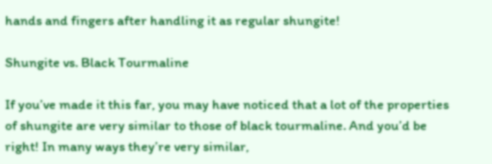hands and fingers after handling it as regular shungite!

Shungite vs. Black Tourmaline

If you’ve made it this far, you may have noticed that a lot of the properties of shungite are very similar to those of black tourmaline. And you’d be right! In many ways they’re very similar,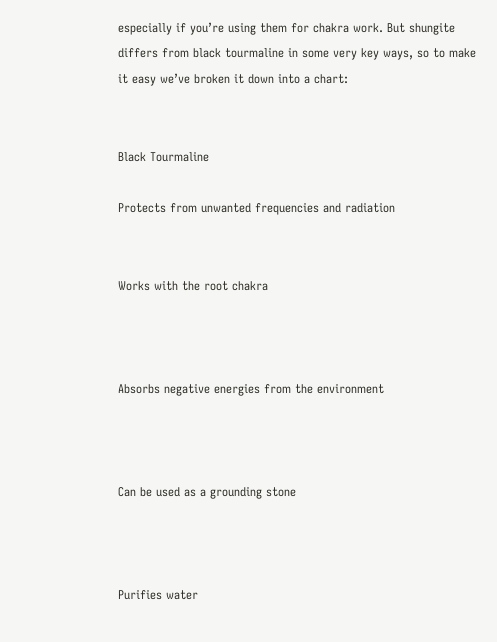especially if you’re using them for chakra work. But shungite differs from black tourmaline in some very key ways, so to make it easy we’ve broken it down into a chart:


Black Tourmaline

Protects from unwanted frequencies and radiation


Works with the root chakra



Absorbs negative energies from the environment



Can be used as a grounding stone



Purifies water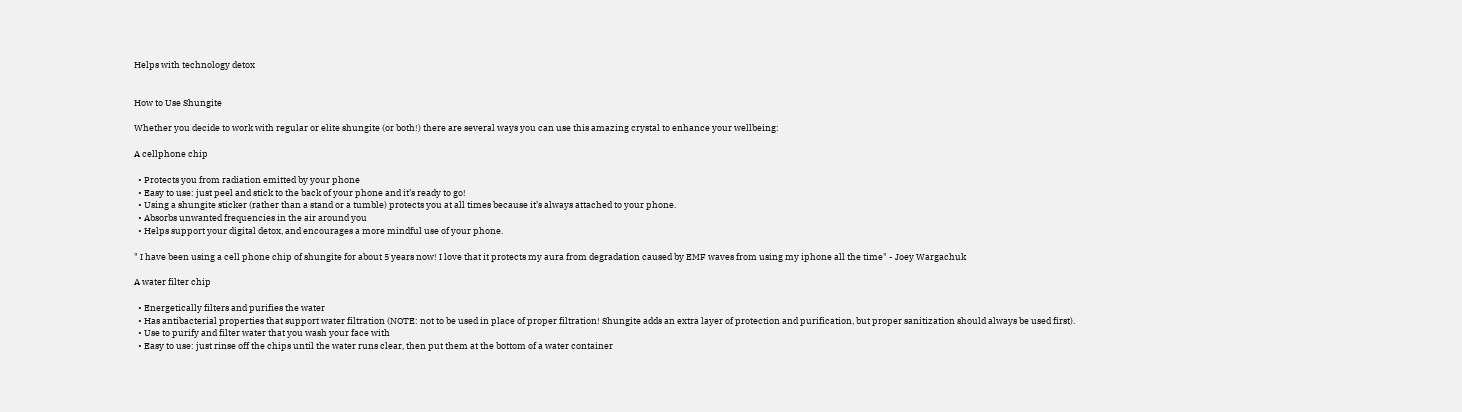Helps with technology detox


How to Use Shungite

Whether you decide to work with regular or elite shungite (or both!) there are several ways you can use this amazing crystal to enhance your wellbeing:

A cellphone chip

  • Protects you from radiation emitted by your phone
  • Easy to use: just peel and stick to the back of your phone and it’s ready to go!
  • Using a shungite sticker (rather than a stand or a tumble) protects you at all times because it’s always attached to your phone.
  • Absorbs unwanted frequencies in the air around you
  • Helps support your digital detox, and encourages a more mindful use of your phone.

" I have been using a cell phone chip of shungite for about 5 years now! I love that it protects my aura from degradation caused by EMF waves from using my iphone all the time" - Joey Wargachuk

A water filter chip

  • Energetically filters and purifies the water
  • Has antibacterial properties that support water filtration (NOTE: not to be used in place of proper filtration! Shungite adds an extra layer of protection and purification, but proper sanitization should always be used first).
  • Use to purify and filter water that you wash your face with
  • Easy to use: just rinse off the chips until the water runs clear, then put them at the bottom of a water container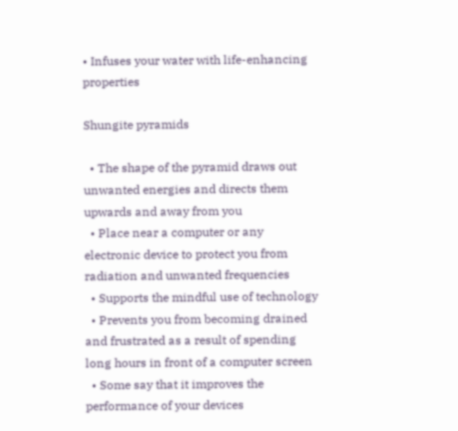• Infuses your water with life-enhancing properties

Shungite pyramids

  • The shape of the pyramid draws out unwanted energies and directs them upwards and away from you
  • Place near a computer or any electronic device to protect you from radiation and unwanted frequencies
  • Supports the mindful use of technology
  • Prevents you from becoming drained and frustrated as a result of spending long hours in front of a computer screen
  • Some say that it improves the performance of your devices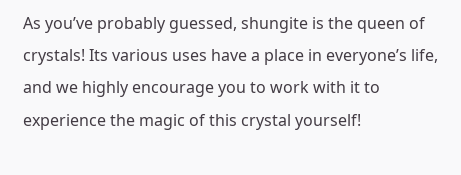As you’ve probably guessed, shungite is the queen of crystals! Its various uses have a place in everyone’s life, and we highly encourage you to work with it to experience the magic of this crystal yourself!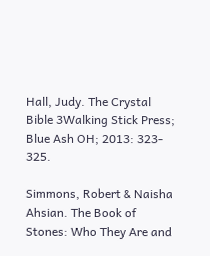Hall, Judy. The Crystal Bible 3Walking Stick Press; Blue Ash OH; 2013: 323-      325.

Simmons, Robert & Naisha Ahsian. The Book of Stones: Who They Are and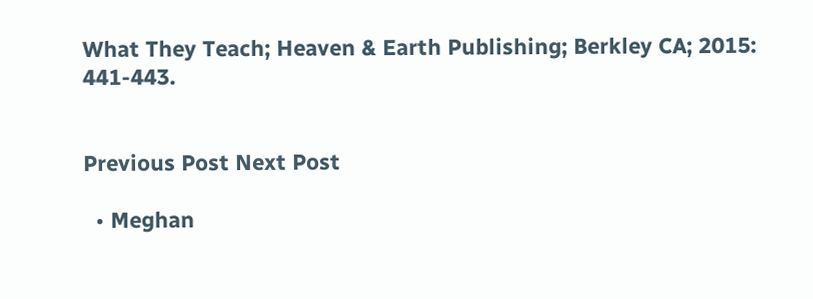What They Teach; Heaven & Earth Publishing; Berkley CA; 2015: 441-443.


Previous Post Next Post

  • Meghan